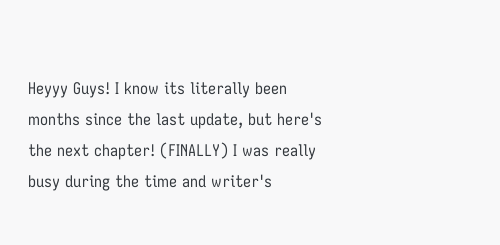Heyyy Guys! I know its literally been months since the last update, but here's the next chapter! (FINALLY) I was really busy during the time and writer's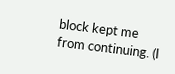block kept me from continuing. (I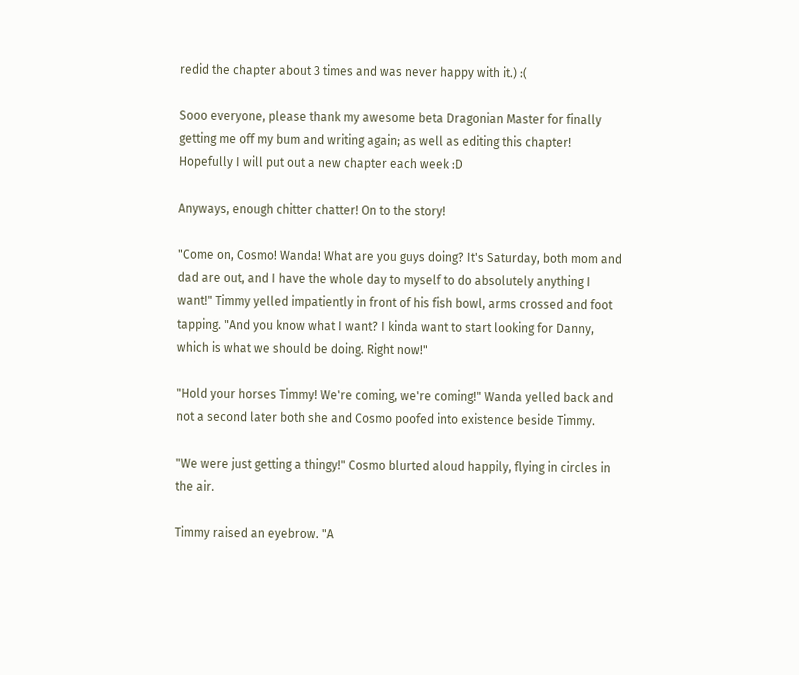redid the chapter about 3 times and was never happy with it.) :(

Sooo everyone, please thank my awesome beta Dragonian Master for finally getting me off my bum and writing again; as well as editing this chapter! Hopefully I will put out a new chapter each week :D

Anyways, enough chitter chatter! On to the story!

"Come on, Cosmo! Wanda! What are you guys doing? It's Saturday, both mom and dad are out, and I have the whole day to myself to do absolutely anything I want!" Timmy yelled impatiently in front of his fish bowl, arms crossed and foot tapping. "And you know what I want? I kinda want to start looking for Danny, which is what we should be doing. Right now!"

"Hold your horses Timmy! We're coming, we're coming!" Wanda yelled back and not a second later both she and Cosmo poofed into existence beside Timmy.

"We were just getting a thingy!" Cosmo blurted aloud happily, flying in circles in the air.

Timmy raised an eyebrow. "A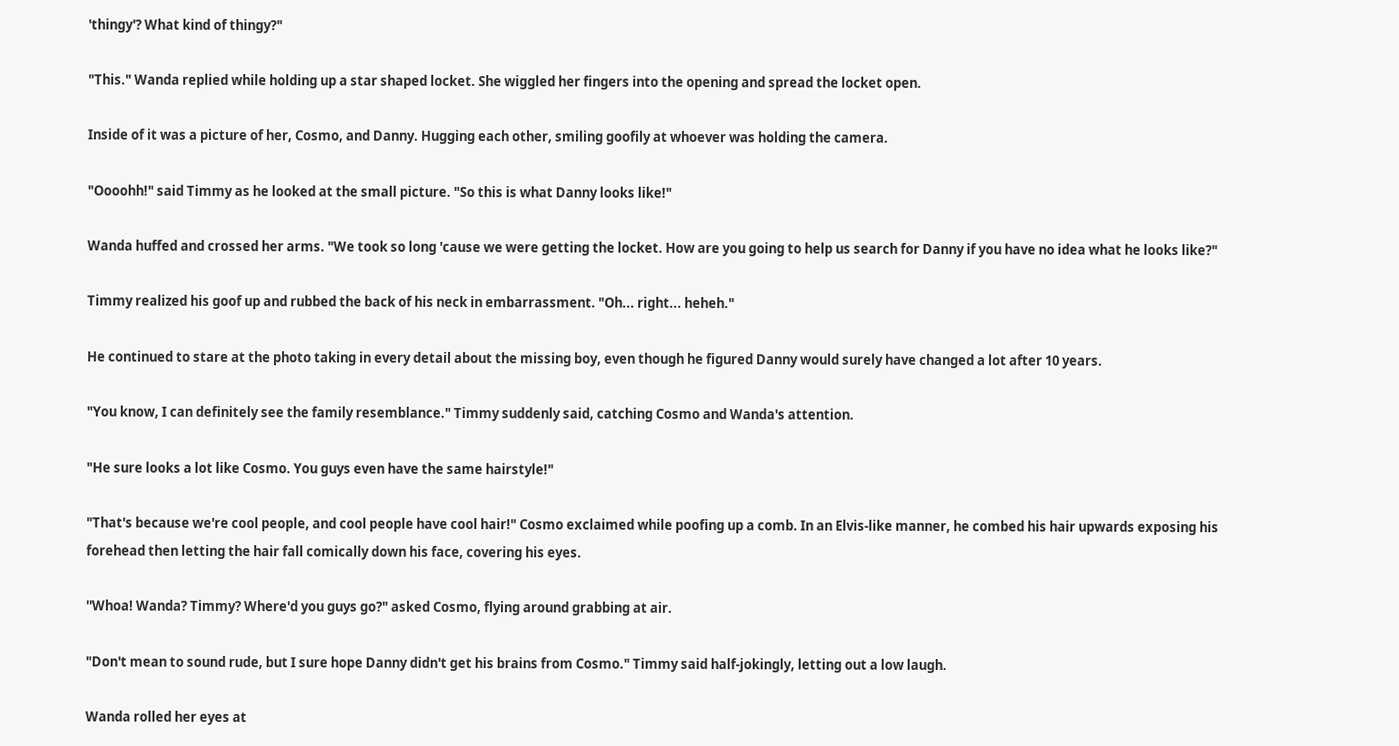'thingy'? What kind of thingy?"

"This." Wanda replied while holding up a star shaped locket. She wiggled her fingers into the opening and spread the locket open.

Inside of it was a picture of her, Cosmo, and Danny. Hugging each other, smiling goofily at whoever was holding the camera.

"Oooohh!" said Timmy as he looked at the small picture. "So this is what Danny looks like!"

Wanda huffed and crossed her arms. "We took so long 'cause we were getting the locket. How are you going to help us search for Danny if you have no idea what he looks like?"

Timmy realized his goof up and rubbed the back of his neck in embarrassment. "Oh... right... heheh."

He continued to stare at the photo taking in every detail about the missing boy, even though he figured Danny would surely have changed a lot after 10 years.

"You know, I can definitely see the family resemblance." Timmy suddenly said, catching Cosmo and Wanda's attention.

"He sure looks a lot like Cosmo. You guys even have the same hairstyle!"

"That's because we're cool people, and cool people have cool hair!" Cosmo exclaimed while poofing up a comb. In an Elvis-like manner, he combed his hair upwards exposing his forehead then letting the hair fall comically down his face, covering his eyes.

''Whoa! Wanda? Timmy? Where'd you guys go?" asked Cosmo, flying around grabbing at air.

"Don't mean to sound rude, but I sure hope Danny didn't get his brains from Cosmo." Timmy said half-jokingly, letting out a low laugh.

Wanda rolled her eyes at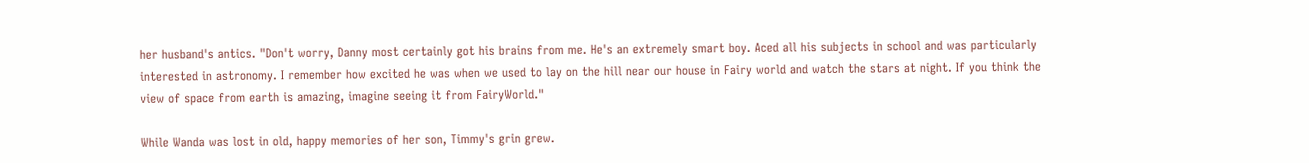her husband's antics. "Don't worry, Danny most certainly got his brains from me. He's an extremely smart boy. Aced all his subjects in school and was particularly interested in astronomy. I remember how excited he was when we used to lay on the hill near our house in Fairy world and watch the stars at night. If you think the view of space from earth is amazing, imagine seeing it from FairyWorld."

While Wanda was lost in old, happy memories of her son, Timmy's grin grew.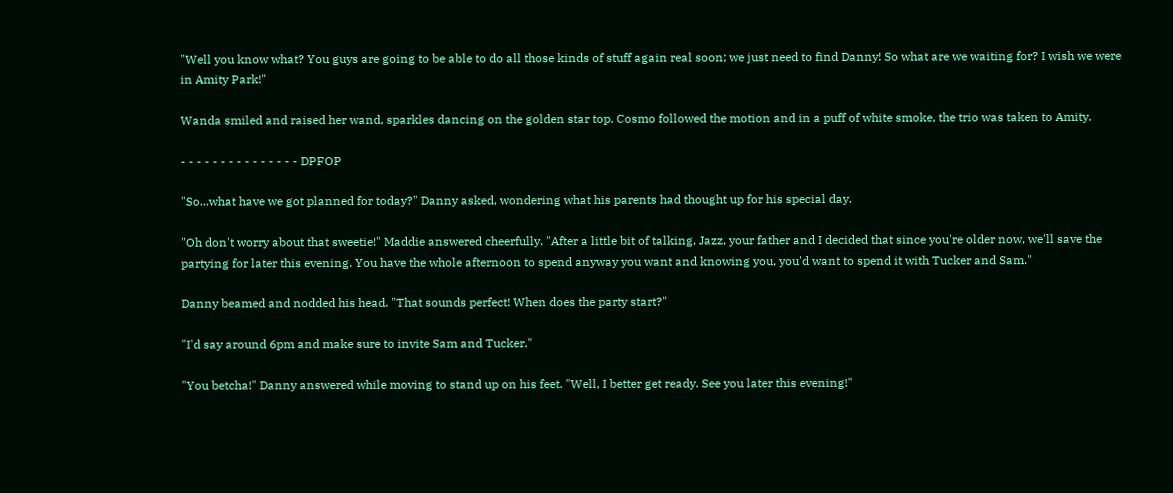"Well you know what? You guys are going to be able to do all those kinds of stuff again real soon; we just need to find Danny! So what are we waiting for? I wish we were in Amity Park!"

Wanda smiled and raised her wand, sparkles dancing on the golden star top. Cosmo followed the motion and in a puff of white smoke, the trio was taken to Amity.

- - - - - - - - - - - - - - - DPFOP

"So...what have we got planned for today?" Danny asked, wondering what his parents had thought up for his special day.

"Oh don't worry about that sweetie!" Maddie answered cheerfully. "After a little bit of talking, Jazz, your father and I decided that since you're older now, we'll save the partying for later this evening. You have the whole afternoon to spend anyway you want and knowing you, you'd want to spend it with Tucker and Sam."

Danny beamed and nodded his head. "That sounds perfect! When does the party start?"

"I'd say around 6pm and make sure to invite Sam and Tucker."

"You betcha!" Danny answered while moving to stand up on his feet. "Well, I better get ready. See you later this evening!"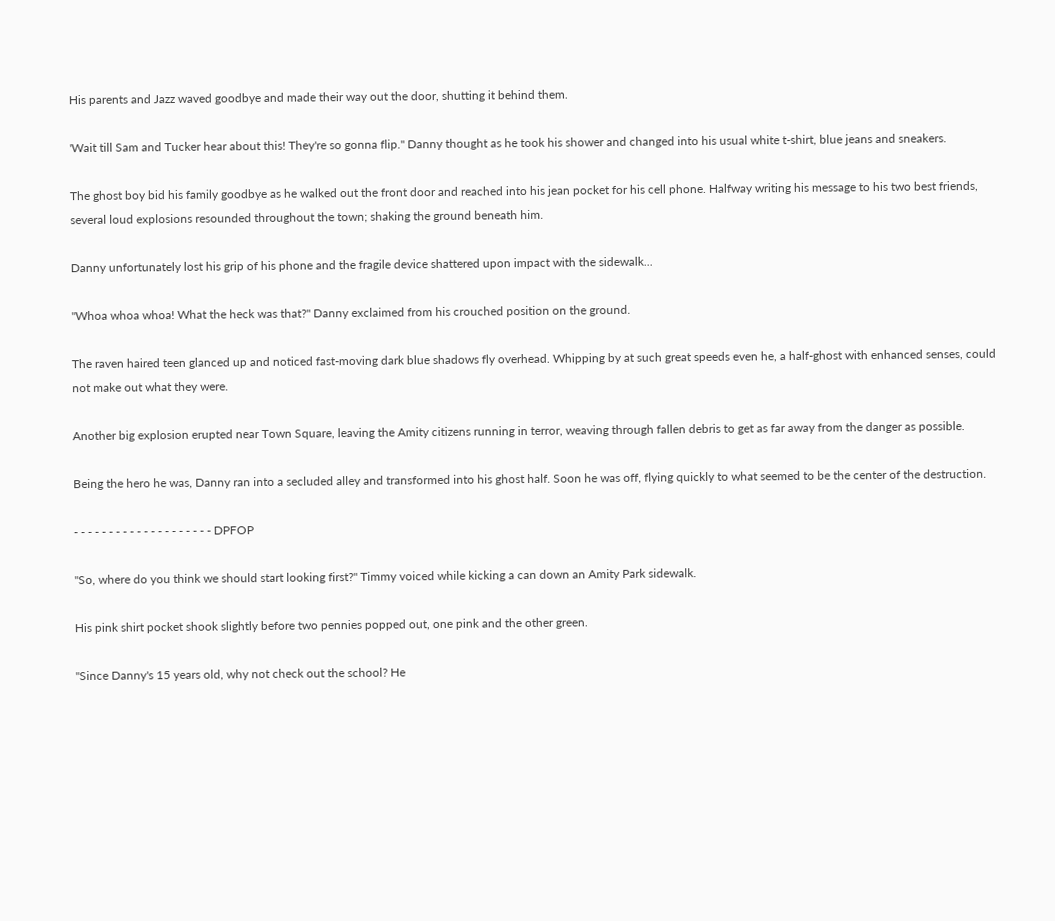His parents and Jazz waved goodbye and made their way out the door, shutting it behind them.

'Wait till Sam and Tucker hear about this! They're so gonna flip." Danny thought as he took his shower and changed into his usual white t-shirt, blue jeans and sneakers.

The ghost boy bid his family goodbye as he walked out the front door and reached into his jean pocket for his cell phone. Halfway writing his message to his two best friends, several loud explosions resounded throughout the town; shaking the ground beneath him.

Danny unfortunately lost his grip of his phone and the fragile device shattered upon impact with the sidewalk...

"Whoa whoa whoa! What the heck was that?" Danny exclaimed from his crouched position on the ground.

The raven haired teen glanced up and noticed fast-moving dark blue shadows fly overhead. Whipping by at such great speeds even he, a half-ghost with enhanced senses, could not make out what they were.

Another big explosion erupted near Town Square, leaving the Amity citizens running in terror, weaving through fallen debris to get as far away from the danger as possible.

Being the hero he was, Danny ran into a secluded alley and transformed into his ghost half. Soon he was off, flying quickly to what seemed to be the center of the destruction.

- - - - - - - - - - - - - - - - - - - - DPFOP

"So, where do you think we should start looking first?" Timmy voiced while kicking a can down an Amity Park sidewalk.

His pink shirt pocket shook slightly before two pennies popped out, one pink and the other green.

"Since Danny's 15 years old, why not check out the school? He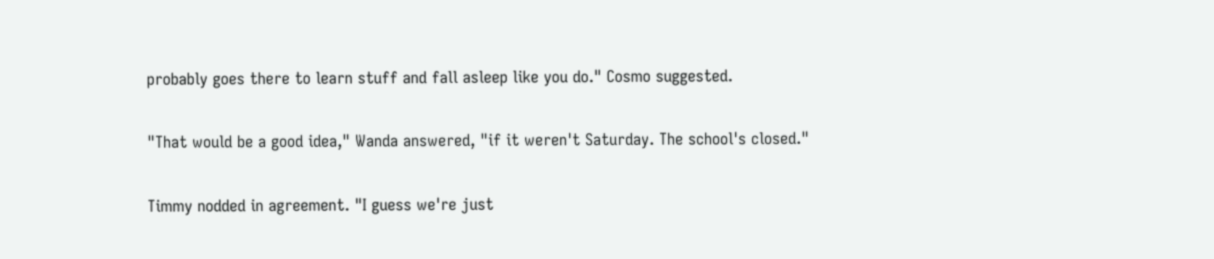probably goes there to learn stuff and fall asleep like you do." Cosmo suggested.

"That would be a good idea," Wanda answered, "if it weren't Saturday. The school's closed."

Timmy nodded in agreement. "I guess we're just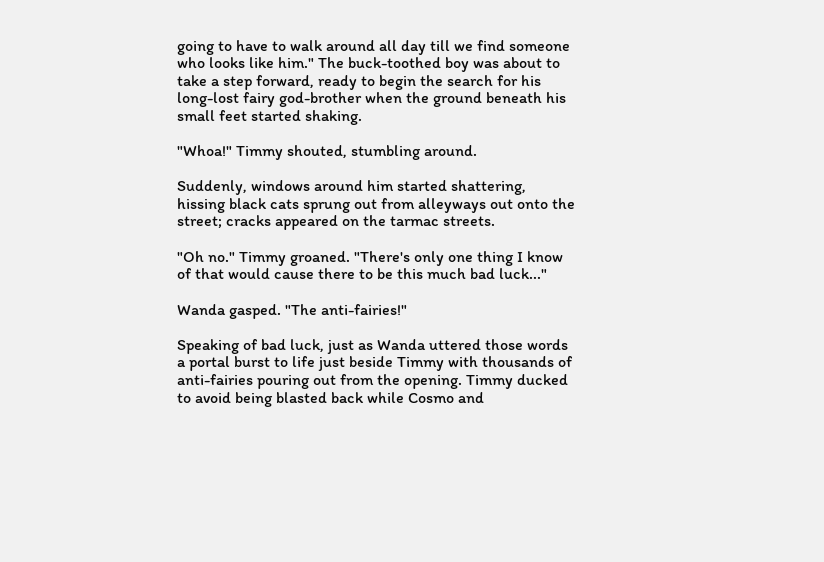going to have to walk around all day till we find someone who looks like him." The buck-toothed boy was about to take a step forward, ready to begin the search for his long-lost fairy god-brother when the ground beneath his small feet started shaking.

"Whoa!" Timmy shouted, stumbling around.

Suddenly, windows around him started shattering, hissing black cats sprung out from alleyways out onto the street; cracks appeared on the tarmac streets.

"Oh no." Timmy groaned. "There's only one thing I know of that would cause there to be this much bad luck..."

Wanda gasped. "The anti-fairies!"

Speaking of bad luck, just as Wanda uttered those words a portal burst to life just beside Timmy with thousands of anti-fairies pouring out from the opening. Timmy ducked to avoid being blasted back while Cosmo and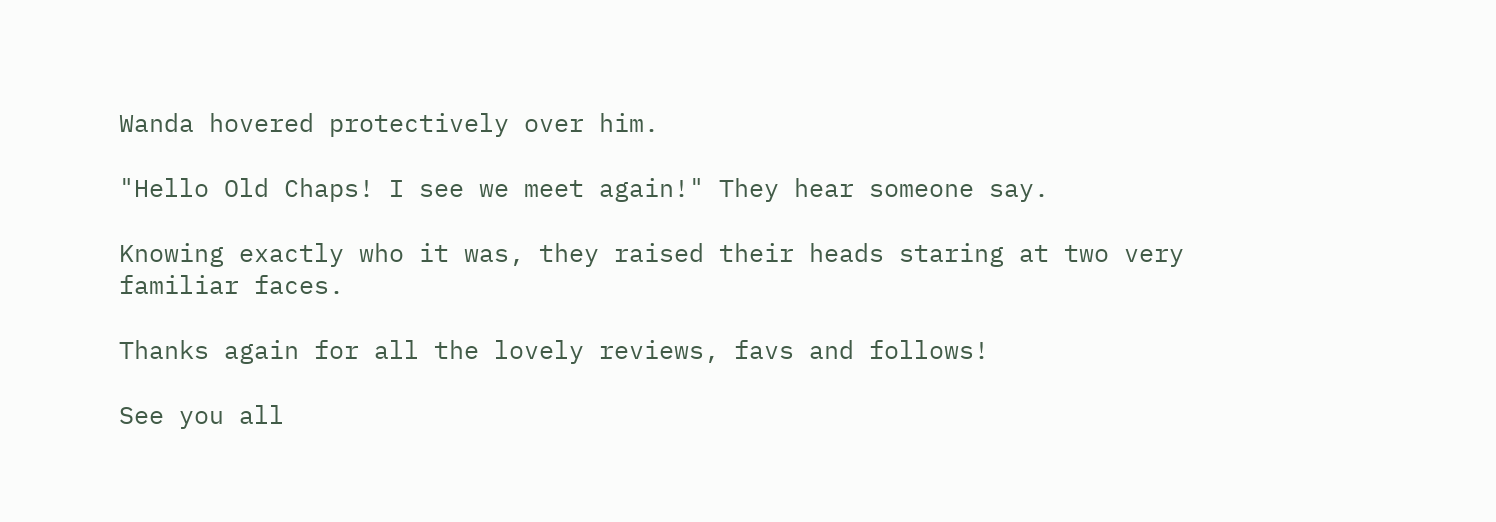Wanda hovered protectively over him.

"Hello Old Chaps! I see we meet again!" They hear someone say.

Knowing exactly who it was, they raised their heads staring at two very familiar faces.

Thanks again for all the lovely reviews, favs and follows!

See you all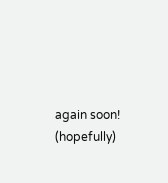again soon! (hopefully)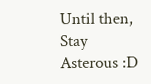Until then, Stay Asterous :D